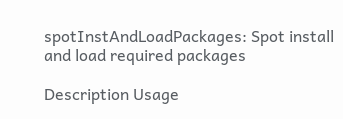spotInstAndLoadPackages: Spot install and load required packages

Description Usage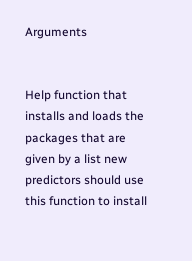Arguments


Help function that installs and loads the packages that are given by a list new predictors should use this function to install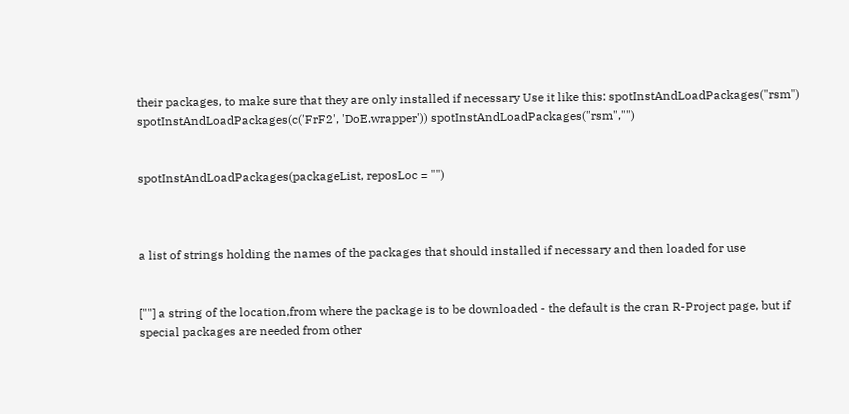their packages, to make sure that they are only installed if necessary Use it like this: spotInstAndLoadPackages("rsm") spotInstAndLoadPackages(c('FrF2', 'DoE.wrapper')) spotInstAndLoadPackages("rsm","")


spotInstAndLoadPackages(packageList, reposLoc = "")



a list of strings holding the names of the packages that should installed if necessary and then loaded for use


[""] a string of the location,from where the package is to be downloaded - the default is the cran R-Project page, but if special packages are needed from other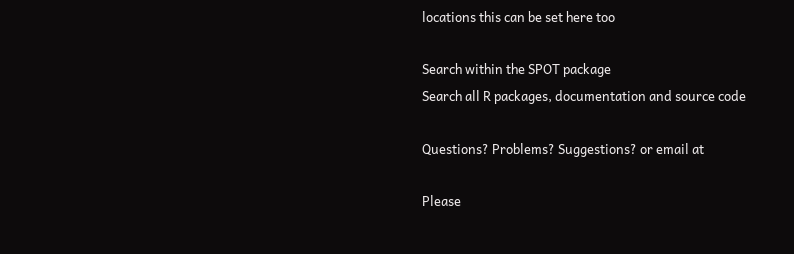locations this can be set here too

Search within the SPOT package
Search all R packages, documentation and source code

Questions? Problems? Suggestions? or email at

Please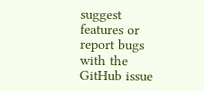suggest features or report bugs with the GitHub issue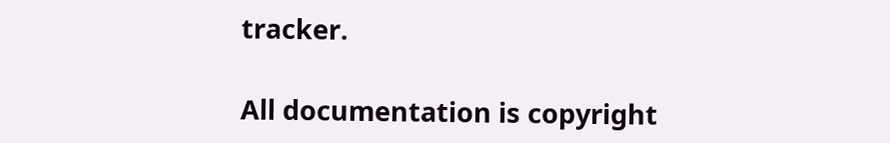tracker.

All documentation is copyright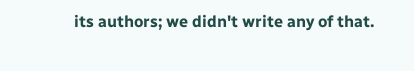its authors; we didn't write any of that.